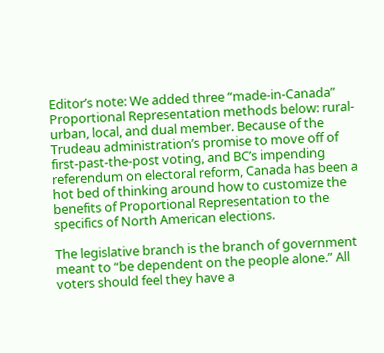Editor’s note: We added three “made-in-Canada” Proportional Representation methods below: rural-urban, local, and dual member. Because of the Trudeau administration’s promise to move off of first-past-the-post voting, and BC’s impending referendum on electoral reform, Canada has been a hot bed of thinking around how to customize the benefits of Proportional Representation to the specifics of North American elections.

The legislative branch is the branch of government meant to “be dependent on the people alone.” All voters should feel they have a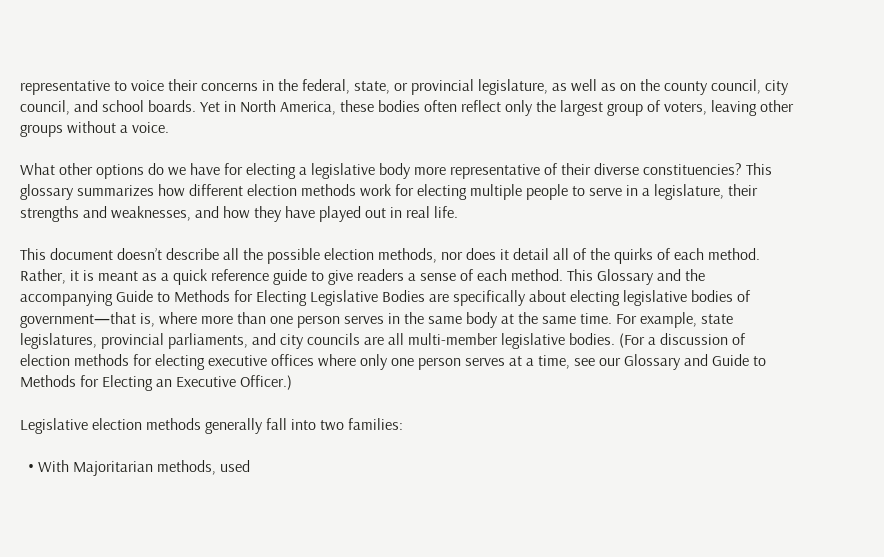representative to voice their concerns in the federal, state, or provincial legislature, as well as on the county council, city council, and school boards. Yet in North America, these bodies often reflect only the largest group of voters, leaving other groups without a voice.

What other options do we have for electing a legislative body more representative of their diverse constituencies? This glossary summarizes how different election methods work for electing multiple people to serve in a legislature, their strengths and weaknesses, and how they have played out in real life.

This document doesn’t describe all the possible election methods, nor does it detail all of the quirks of each method. Rather, it is meant as a quick reference guide to give readers a sense of each method. This Glossary and the accompanying Guide to Methods for Electing Legislative Bodies are specifically about electing legislative bodies of government—that is, where more than one person serves in the same body at the same time. For example, state legislatures, provincial parliaments, and city councils are all multi-member legislative bodies. (For a discussion of election methods for electing executive offices where only one person serves at a time, see our Glossary and Guide to Methods for Electing an Executive Officer.)

Legislative election methods generally fall into two families:

  • With Majoritarian methods, used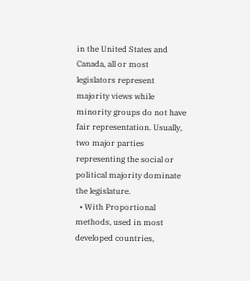in the United States and Canada, all or most legislators represent majority views while minority groups do not have fair representation. Usually, two major parties representing the social or political majority dominate the legislature.
  • With Proportional methods, used in most developed countries,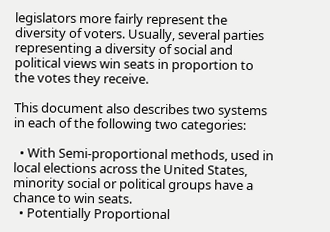legislators more fairly represent the diversity of voters. Usually, several parties representing a diversity of social and political views win seats in proportion to the votes they receive.

This document also describes two systems in each of the following two categories:

  • With Semi-proportional methods, used in local elections across the United States, minority social or political groups have a chance to win seats.
  • Potentially Proportional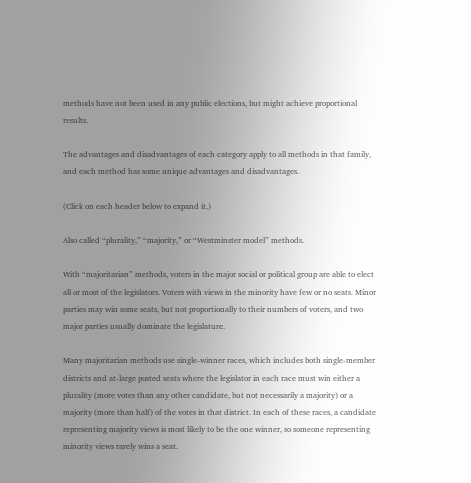methods have not been used in any public elections, but might achieve proportional results.

The advantages and disadvantages of each category apply to all methods in that family, and each method has some unique advantages and disadvantages.

(Click on each header below to expand it.)

Also called “plurality,” “majority,” or “Westminster model” methods.

With “majoritarian” methods, voters in the major social or political group are able to elect all or most of the legislators. Voters with views in the minority have few or no seats. Minor parties may win some seats, but not proportionally to their numbers of voters, and two major parties usually dominate the legislature.

Many majoritarian methods use single-winner races, which includes both single-member districts and at-large posted seats where the legislator in each race must win either a plurality (more votes than any other candidate, but not necessarily a majority) or a majority (more than half) of the votes in that district. In each of these races, a candidate representing majority views is most likely to be the one winner, so someone representing minority views rarely wins a seat.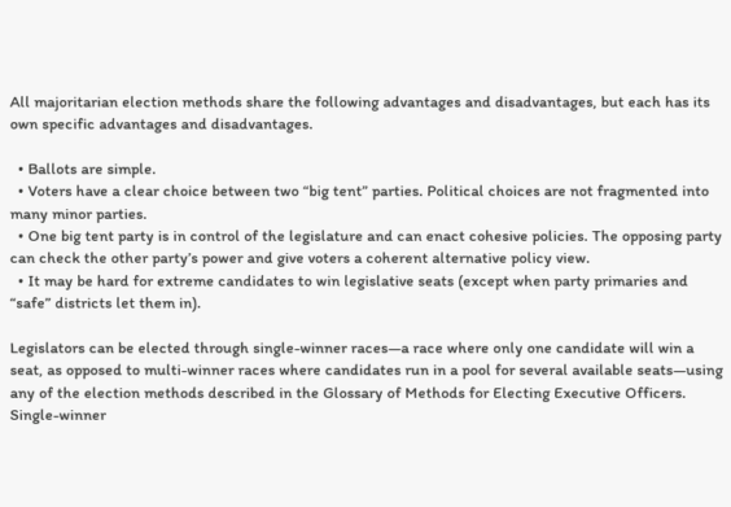All majoritarian election methods share the following advantages and disadvantages, but each has its own specific advantages and disadvantages.

  • Ballots are simple.
  • Voters have a clear choice between two “big tent” parties. Political choices are not fragmented into many minor parties.
  • One big tent party is in control of the legislature and can enact cohesive policies. The opposing party can check the other party’s power and give voters a coherent alternative policy view.
  • It may be hard for extreme candidates to win legislative seats (except when party primaries and “safe” districts let them in).

Legislators can be elected through single-winner races—a race where only one candidate will win a seat, as opposed to multi-winner races where candidates run in a pool for several available seats—using any of the election methods described in the Glossary of Methods for Electing Executive Officers. Single-winner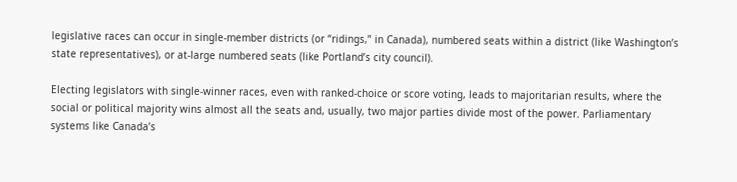legislative races can occur in single-member districts (or “ridings,” in Canada), numbered seats within a district (like Washington’s state representatives), or at-large numbered seats (like Portland’s city council).

Electing legislators with single-winner races, even with ranked-choice or score voting, leads to majoritarian results, where the social or political majority wins almost all the seats and, usually, two major parties divide most of the power. Parliamentary systems like Canada’s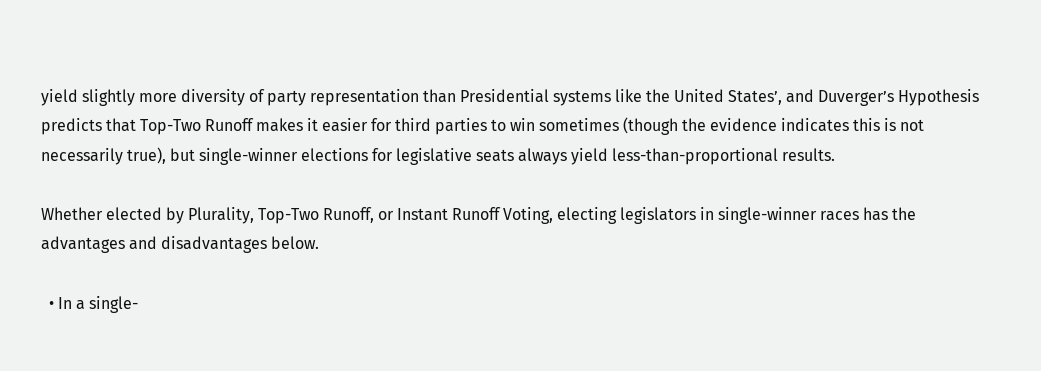yield slightly more diversity of party representation than Presidential systems like the United States’, and Duverger’s Hypothesis predicts that Top-Two Runoff makes it easier for third parties to win sometimes (though the evidence indicates this is not necessarily true), but single-winner elections for legislative seats always yield less-than-proportional results.

Whether elected by Plurality, Top-Two Runoff, or Instant Runoff Voting, electing legislators in single-winner races has the advantages and disadvantages below.

  • In a single-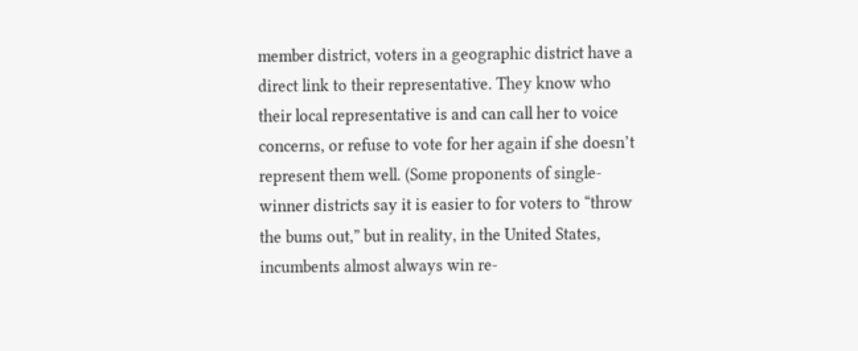member district, voters in a geographic district have a direct link to their representative. They know who their local representative is and can call her to voice concerns, or refuse to vote for her again if she doesn’t represent them well. (Some proponents of single-winner districts say it is easier to for voters to “throw the bums out,” but in reality, in the United States, incumbents almost always win re-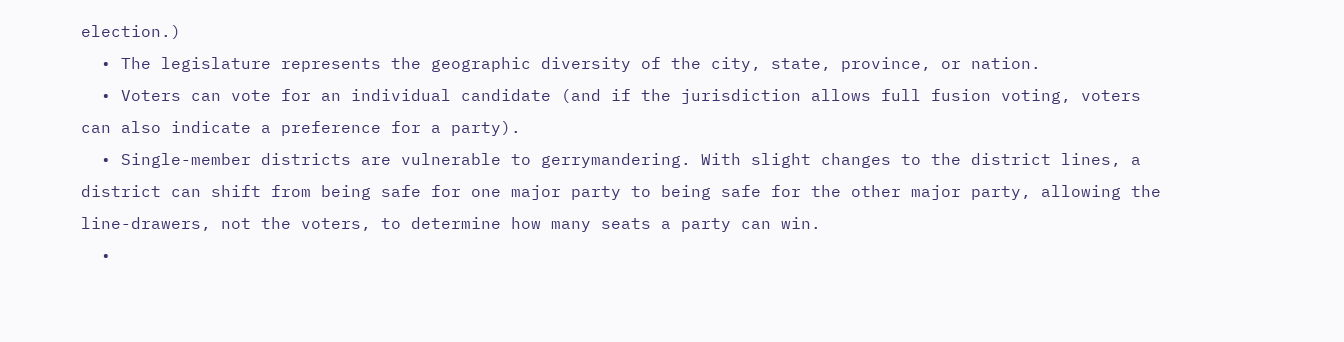election.)
  • The legislature represents the geographic diversity of the city, state, province, or nation.
  • Voters can vote for an individual candidate (and if the jurisdiction allows full fusion voting, voters can also indicate a preference for a party).
  • Single-member districts are vulnerable to gerrymandering. With slight changes to the district lines, a district can shift from being safe for one major party to being safe for the other major party, allowing the line-drawers, not the voters, to determine how many seats a party can win.
  •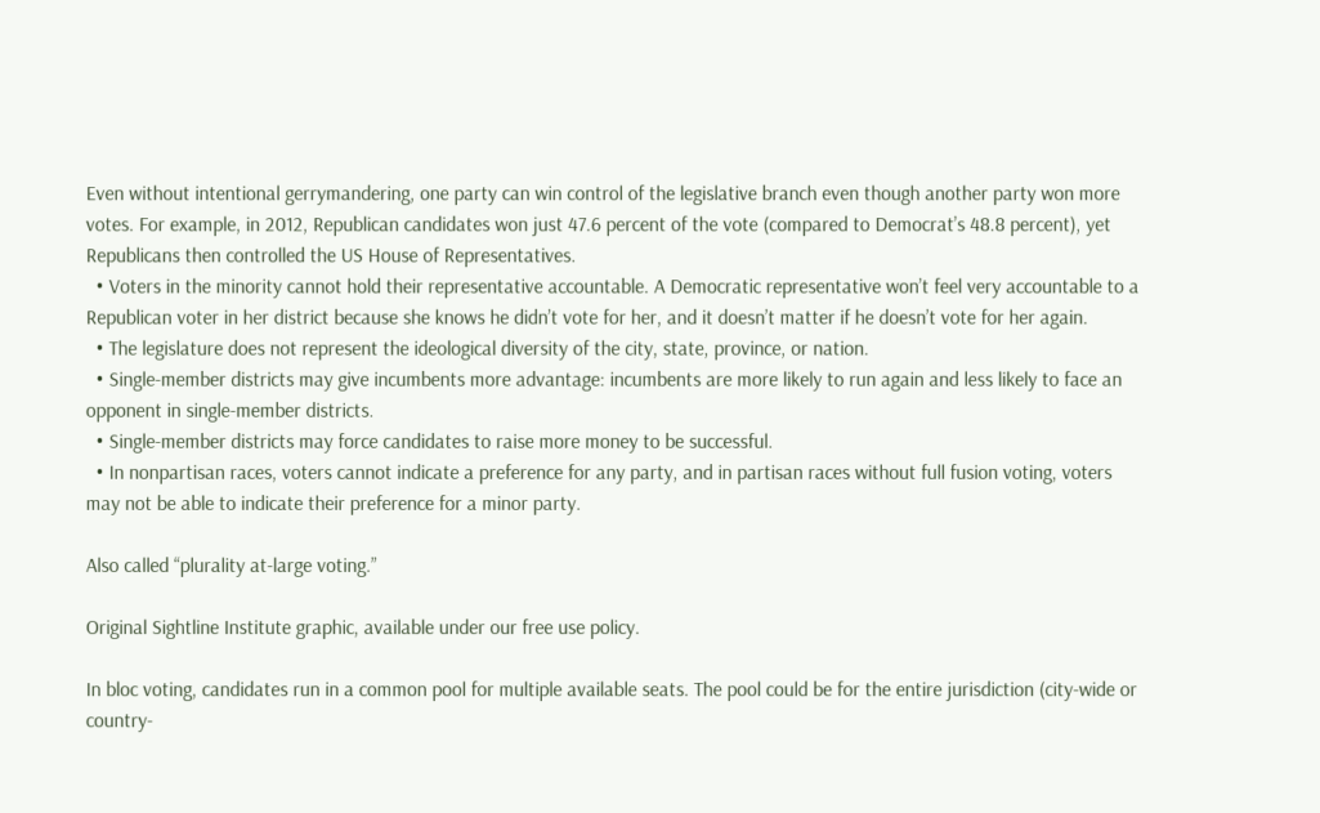Even without intentional gerrymandering, one party can win control of the legislative branch even though another party won more votes. For example, in 2012, Republican candidates won just 47.6 percent of the vote (compared to Democrat’s 48.8 percent), yet Republicans then controlled the US House of Representatives.
  • Voters in the minority cannot hold their representative accountable. A Democratic representative won’t feel very accountable to a Republican voter in her district because she knows he didn’t vote for her, and it doesn’t matter if he doesn’t vote for her again.
  • The legislature does not represent the ideological diversity of the city, state, province, or nation.
  • Single-member districts may give incumbents more advantage: incumbents are more likely to run again and less likely to face an opponent in single-member districts.
  • Single-member districts may force candidates to raise more money to be successful.
  • In nonpartisan races, voters cannot indicate a preference for any party, and in partisan races without full fusion voting, voters may not be able to indicate their preference for a minor party.

Also called “plurality at-large voting.”

Original Sightline Institute graphic, available under our free use policy.

In bloc voting, candidates run in a common pool for multiple available seats. The pool could be for the entire jurisdiction (city-wide or country-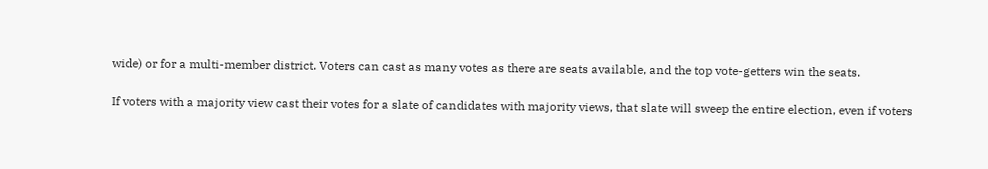wide) or for a multi-member district. Voters can cast as many votes as there are seats available, and the top vote-getters win the seats.

If voters with a majority view cast their votes for a slate of candidates with majority views, that slate will sweep the entire election, even if voters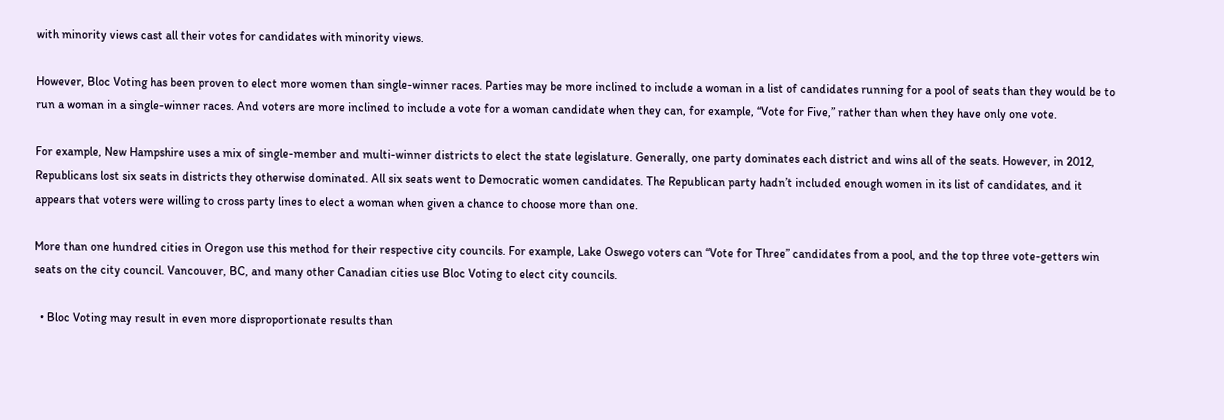with minority views cast all their votes for candidates with minority views.

However, Bloc Voting has been proven to elect more women than single-winner races. Parties may be more inclined to include a woman in a list of candidates running for a pool of seats than they would be to run a woman in a single-winner races. And voters are more inclined to include a vote for a woman candidate when they can, for example, “Vote for Five,” rather than when they have only one vote.

For example, New Hampshire uses a mix of single-member and multi-winner districts to elect the state legislature. Generally, one party dominates each district and wins all of the seats. However, in 2012, Republicans lost six seats in districts they otherwise dominated. All six seats went to Democratic women candidates. The Republican party hadn’t included enough women in its list of candidates, and it appears that voters were willing to cross party lines to elect a woman when given a chance to choose more than one.

More than one hundred cities in Oregon use this method for their respective city councils. For example, Lake Oswego voters can “Vote for Three” candidates from a pool, and the top three vote-getters win seats on the city council. Vancouver, BC, and many other Canadian cities use Bloc Voting to elect city councils.

  • Bloc Voting may result in even more disproportionate results than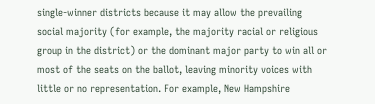single-winner districts because it may allow the prevailing social majority (for example, the majority racial or religious group in the district) or the dominant major party to win all or most of the seats on the ballot, leaving minority voices with little or no representation. For example, New Hampshire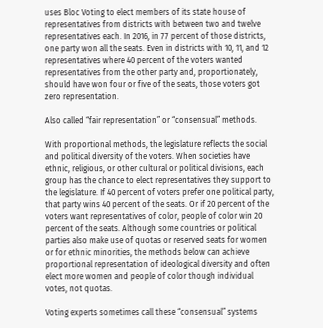uses Bloc Voting to elect members of its state house of representatives from districts with between two and twelve representatives each. In 2016, in 77 percent of those districts, one party won all the seats. Even in districts with 10, 11, and 12 representatives where 40 percent of the voters wanted representatives from the other party and, proportionately, should have won four or five of the seats, those voters got zero representation.

Also called “fair representation” or “consensual” methods.

With proportional methods, the legislature reflects the social and political diversity of the voters. When societies have ethnic, religious, or other cultural or political divisions, each group has the chance to elect representatives they support to the legislature. If 40 percent of voters prefer one political party, that party wins 40 percent of the seats. Or if 20 percent of the voters want representatives of color, people of color win 20 percent of the seats. Although some countries or political parties also make use of quotas or reserved seats for women or for ethnic minorities, the methods below can achieve proportional representation of ideological diversity and often elect more women and people of color though individual votes, not quotas.

Voting experts sometimes call these “consensual” systems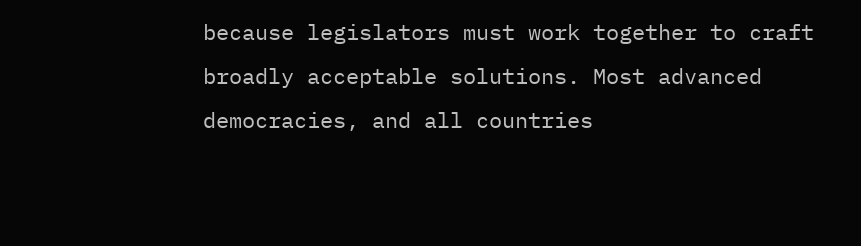because legislators must work together to craft broadly acceptable solutions. Most advanced democracies, and all countries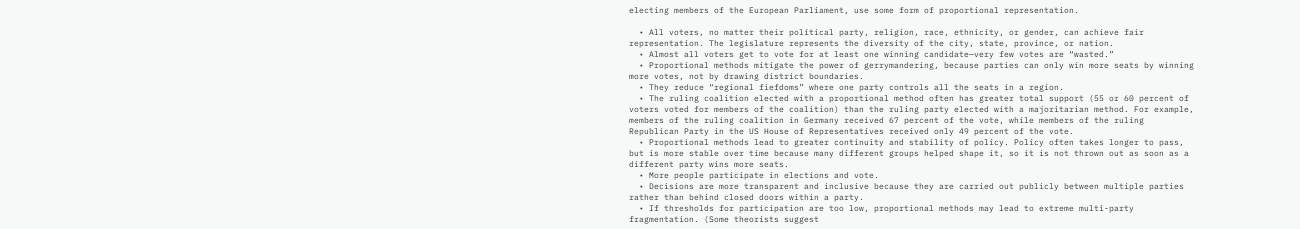electing members of the European Parliament, use some form of proportional representation.

  • All voters, no matter their political party, religion, race, ethnicity, or gender, can achieve fair representation. The legislature represents the diversity of the city, state, province, or nation.
  • Almost all voters get to vote for at least one winning candidate—very few votes are “wasted.”
  • Proportional methods mitigate the power of gerrymandering, because parties can only win more seats by winning more votes, not by drawing district boundaries.
  • They reduce “regional fiefdoms” where one party controls all the seats in a region.
  • The ruling coalition elected with a proportional method often has greater total support (55 or 60 percent of voters voted for members of the coalition) than the ruling party elected with a majoritarian method. For example, members of the ruling coalition in Germany received 67 percent of the vote, while members of the ruling Republican Party in the US House of Representatives received only 49 percent of the vote.
  • Proportional methods lead to greater continuity and stability of policy. Policy often takes longer to pass, but is more stable over time because many different groups helped shape it, so it is not thrown out as soon as a different party wins more seats.
  • More people participate in elections and vote.
  • Decisions are more transparent and inclusive because they are carried out publicly between multiple parties rather than behind closed doors within a party.
  • If thresholds for participation are too low, proportional methods may lead to extreme multi-party fragmentation. (Some theorists suggest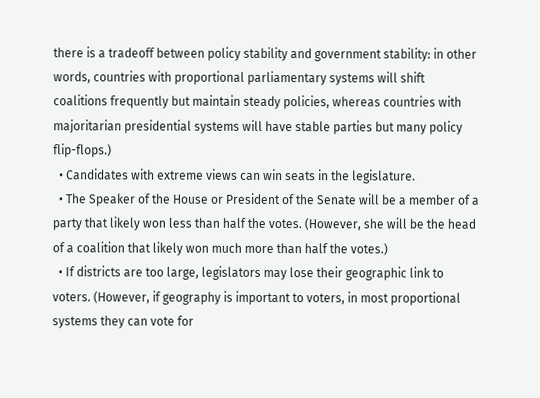there is a tradeoff between policy stability and government stability: in other words, countries with proportional parliamentary systems will shift coalitions frequently but maintain steady policies, whereas countries with majoritarian presidential systems will have stable parties but many policy flip-flops.)
  • Candidates with extreme views can win seats in the legislature.
  • The Speaker of the House or President of the Senate will be a member of a party that likely won less than half the votes. (However, she will be the head of a coalition that likely won much more than half the votes.)
  • If districts are too large, legislators may lose their geographic link to voters. (However, if geography is important to voters, in most proportional systems they can vote for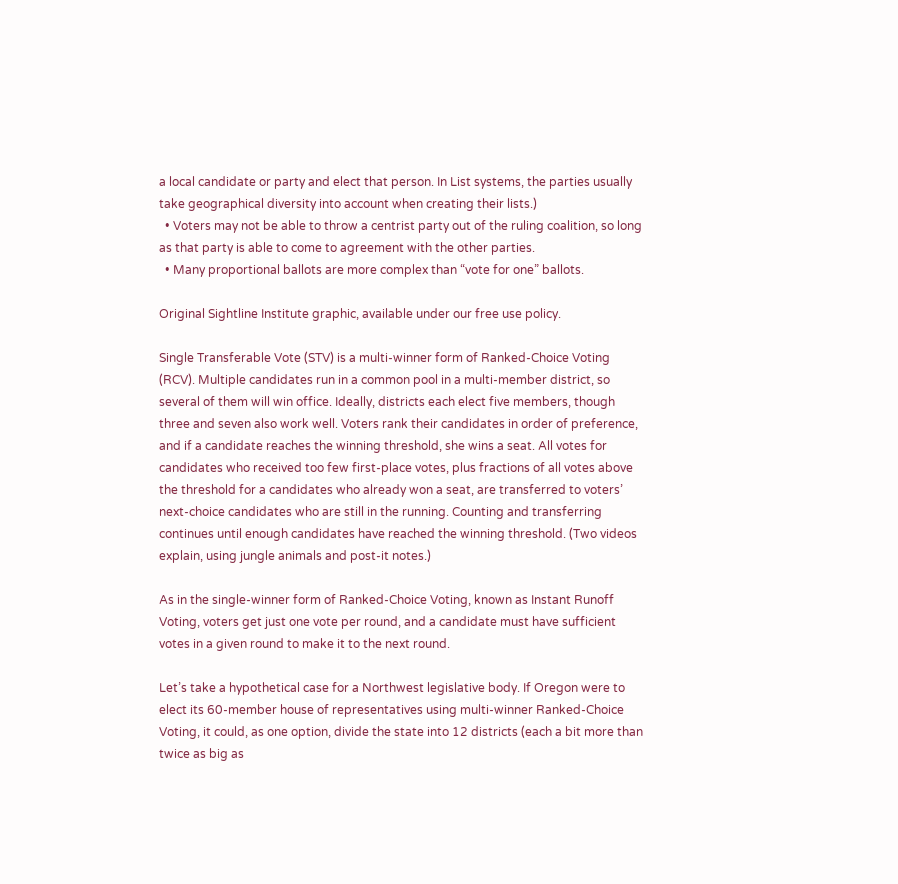a local candidate or party and elect that person. In List systems, the parties usually take geographical diversity into account when creating their lists.)
  • Voters may not be able to throw a centrist party out of the ruling coalition, so long as that party is able to come to agreement with the other parties.
  • Many proportional ballots are more complex than “vote for one” ballots.

Original Sightline Institute graphic, available under our free use policy.

Single Transferable Vote (STV) is a multi-winner form of Ranked-Choice Voting (RCV). Multiple candidates run in a common pool in a multi-member district, so several of them will win office. Ideally, districts each elect five members, though three and seven also work well. Voters rank their candidates in order of preference, and if a candidate reaches the winning threshold, she wins a seat. All votes for candidates who received too few first-place votes, plus fractions of all votes above the threshold for a candidates who already won a seat, are transferred to voters’ next-choice candidates who are still in the running. Counting and transferring continues until enough candidates have reached the winning threshold. (Two videos explain, using jungle animals and post-it notes.)

As in the single-winner form of Ranked-Choice Voting, known as Instant Runoff Voting, voters get just one vote per round, and a candidate must have sufficient votes in a given round to make it to the next round.

Let’s take a hypothetical case for a Northwest legislative body. If Oregon were to elect its 60-member house of representatives using multi-winner Ranked-Choice Voting, it could, as one option, divide the state into 12 districts (each a bit more than twice as big as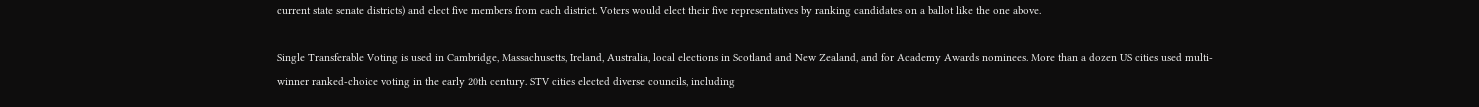current state senate districts) and elect five members from each district. Voters would elect their five representatives by ranking candidates on a ballot like the one above.

Single Transferable Voting is used in Cambridge, Massachusetts, Ireland, Australia, local elections in Scotland and New Zealand, and for Academy Awards nominees. More than a dozen US cities used multi-winner ranked-choice voting in the early 20th century. STV cities elected diverse councils, including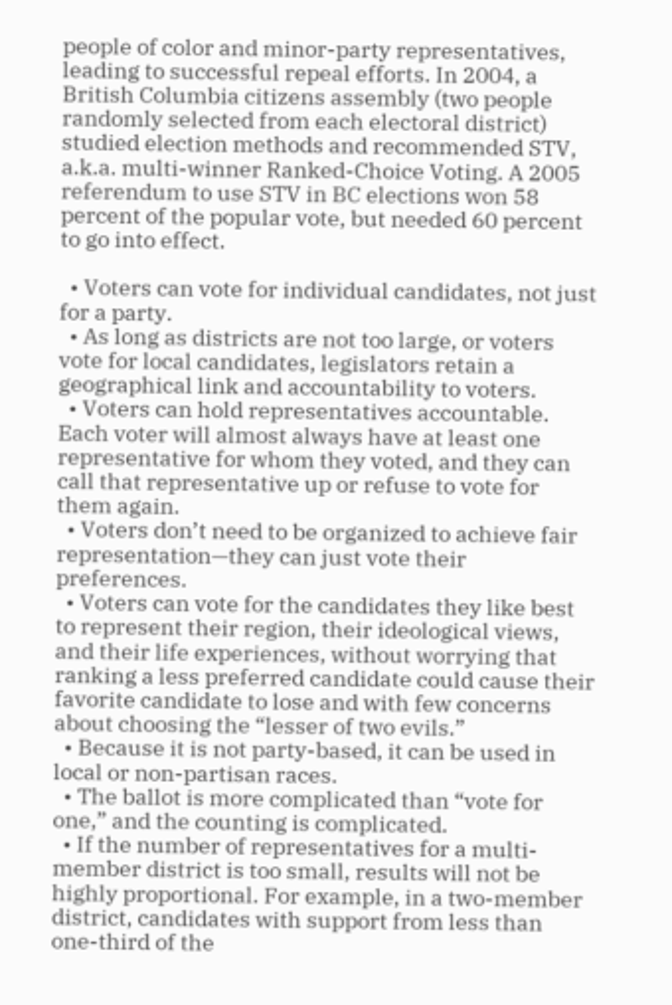people of color and minor-party representatives, leading to successful repeal efforts. In 2004, a British Columbia citizens assembly (two people randomly selected from each electoral district) studied election methods and recommended STV, a.k.a. multi-winner Ranked-Choice Voting. A 2005 referendum to use STV in BC elections won 58 percent of the popular vote, but needed 60 percent to go into effect.

  • Voters can vote for individual candidates, not just for a party.
  • As long as districts are not too large, or voters vote for local candidates, legislators retain a geographical link and accountability to voters.
  • Voters can hold representatives accountable. Each voter will almost always have at least one representative for whom they voted, and they can call that representative up or refuse to vote for them again.
  • Voters don’t need to be organized to achieve fair representation—they can just vote their preferences.
  • Voters can vote for the candidates they like best to represent their region, their ideological views, and their life experiences, without worrying that ranking a less preferred candidate could cause their favorite candidate to lose and with few concerns about choosing the “lesser of two evils.”
  • Because it is not party-based, it can be used in local or non-partisan races.
  • The ballot is more complicated than “vote for one,” and the counting is complicated.
  • If the number of representatives for a multi-member district is too small, results will not be highly proportional. For example, in a two-member district, candidates with support from less than one-third of the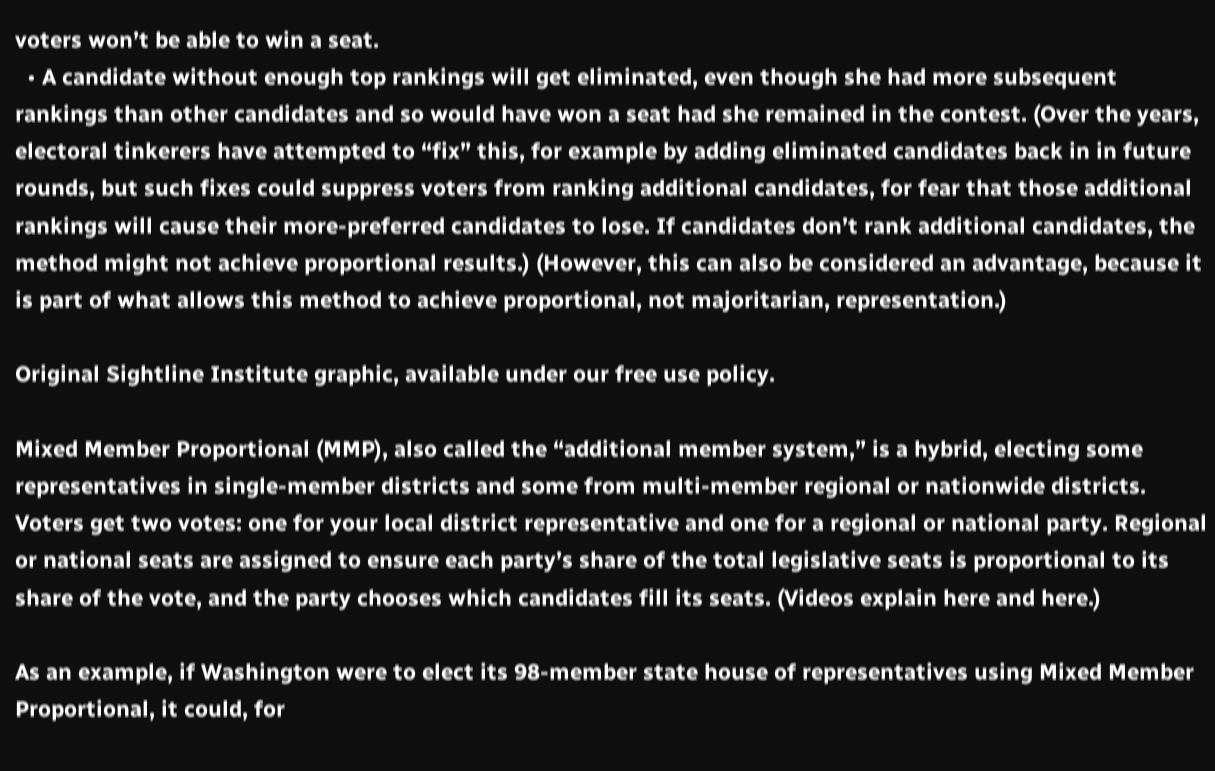voters won’t be able to win a seat.
  • A candidate without enough top rankings will get eliminated, even though she had more subsequent rankings than other candidates and so would have won a seat had she remained in the contest. (Over the years, electoral tinkerers have attempted to “fix” this, for example by adding eliminated candidates back in in future rounds, but such fixes could suppress voters from ranking additional candidates, for fear that those additional rankings will cause their more-preferred candidates to lose. If candidates don’t rank additional candidates, the method might not achieve proportional results.) (However, this can also be considered an advantage, because it is part of what allows this method to achieve proportional, not majoritarian, representation.)

Original Sightline Institute graphic, available under our free use policy.

Mixed Member Proportional (MMP), also called the “additional member system,” is a hybrid, electing some representatives in single-member districts and some from multi-member regional or nationwide districts. Voters get two votes: one for your local district representative and one for a regional or national party. Regional or national seats are assigned to ensure each party’s share of the total legislative seats is proportional to its share of the vote, and the party chooses which candidates fill its seats. (Videos explain here and here.)

As an example, if Washington were to elect its 98-member state house of representatives using Mixed Member Proportional, it could, for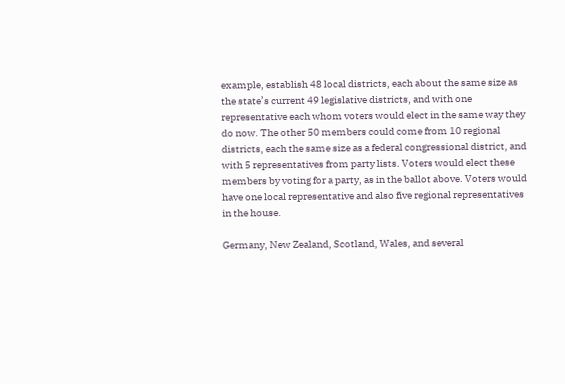example, establish 48 local districts, each about the same size as the state’s current 49 legislative districts, and with one representative each whom voters would elect in the same way they do now. The other 50 members could come from 10 regional districts, each the same size as a federal congressional district, and with 5 representatives from party lists. Voters would elect these members by voting for a party, as in the ballot above. Voters would have one local representative and also five regional representatives in the house.

Germany, New Zealand, Scotland, Wales, and several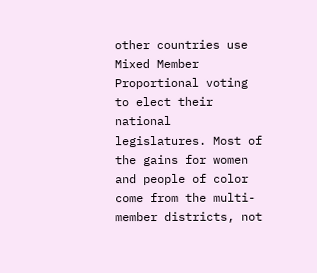other countries use Mixed Member Proportional voting to elect their national legislatures. Most of the gains for women and people of color come from the multi-member districts, not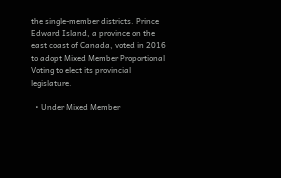the single-member districts. Prince Edward Island, a province on the east coast of Canada, voted in 2016 to adopt Mixed Member Proportional Voting to elect its provincial legislature.

  • Under Mixed Member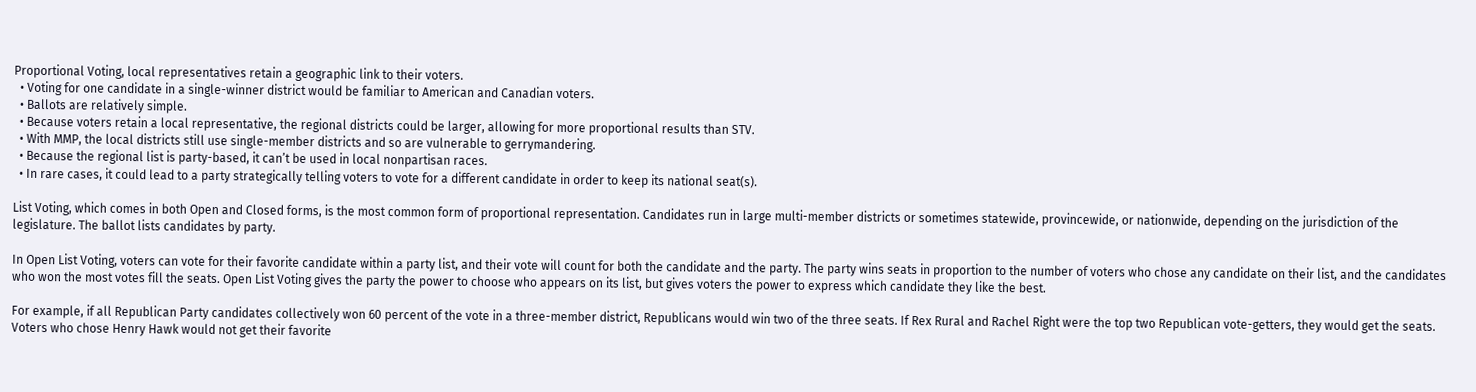Proportional Voting, local representatives retain a geographic link to their voters.
  • Voting for one candidate in a single-winner district would be familiar to American and Canadian voters.
  • Ballots are relatively simple.
  • Because voters retain a local representative, the regional districts could be larger, allowing for more proportional results than STV.
  • With MMP, the local districts still use single-member districts and so are vulnerable to gerrymandering.
  • Because the regional list is party-based, it can’t be used in local nonpartisan races.
  • In rare cases, it could lead to a party strategically telling voters to vote for a different candidate in order to keep its national seat(s).

List Voting, which comes in both Open and Closed forms, is the most common form of proportional representation. Candidates run in large multi-member districts or sometimes statewide, provincewide, or nationwide, depending on the jurisdiction of the legislature. The ballot lists candidates by party.

In Open List Voting, voters can vote for their favorite candidate within a party list, and their vote will count for both the candidate and the party. The party wins seats in proportion to the number of voters who chose any candidate on their list, and the candidates who won the most votes fill the seats. Open List Voting gives the party the power to choose who appears on its list, but gives voters the power to express which candidate they like the best.

For example, if all Republican Party candidates collectively won 60 percent of the vote in a three-member district, Republicans would win two of the three seats. If Rex Rural and Rachel Right were the top two Republican vote-getters, they would get the seats. Voters who chose Henry Hawk would not get their favorite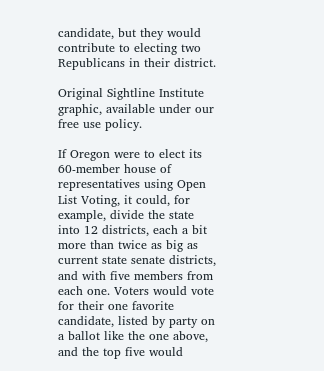candidate, but they would contribute to electing two Republicans in their district.

Original Sightline Institute graphic, available under our free use policy.

If Oregon were to elect its 60-member house of representatives using Open List Voting, it could, for example, divide the state into 12 districts, each a bit more than twice as big as current state senate districts, and with five members from each one. Voters would vote for their one favorite candidate, listed by party on a ballot like the one above, and the top five would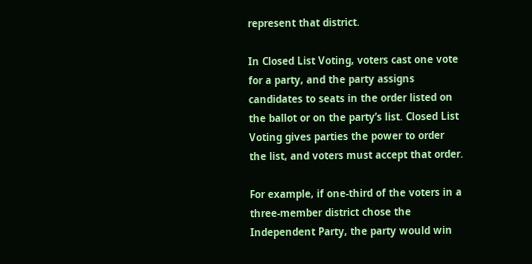represent that district.

In Closed List Voting, voters cast one vote for a party, and the party assigns candidates to seats in the order listed on the ballot or on the party’s list. Closed List Voting gives parties the power to order the list, and voters must accept that order.

For example, if one-third of the voters in a three-member district chose the Independent Party, the party would win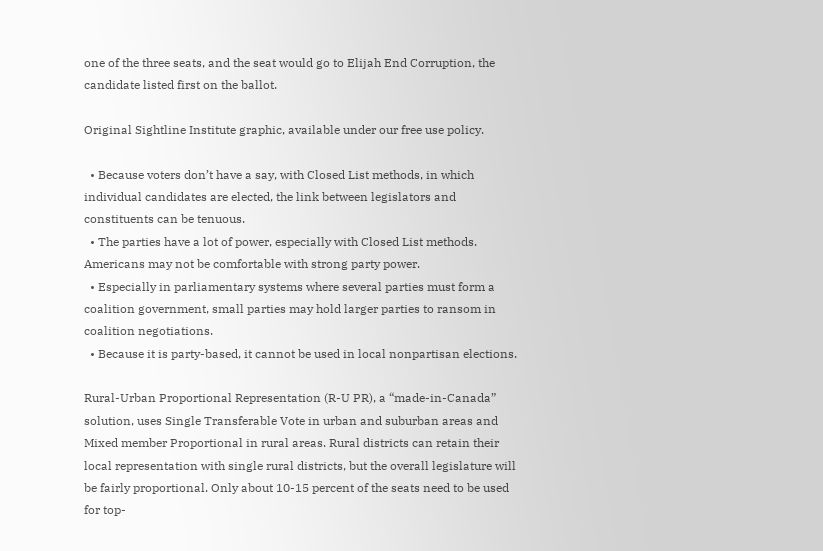one of the three seats, and the seat would go to Elijah End Corruption, the candidate listed first on the ballot.

Original Sightline Institute graphic, available under our free use policy.

  • Because voters don’t have a say, with Closed List methods, in which individual candidates are elected, the link between legislators and constituents can be tenuous.
  • The parties have a lot of power, especially with Closed List methods. Americans may not be comfortable with strong party power.
  • Especially in parliamentary systems where several parties must form a coalition government, small parties may hold larger parties to ransom in coalition negotiations.
  • Because it is party-based, it cannot be used in local nonpartisan elections.

Rural-Urban Proportional Representation (R-U PR), a “made-in-Canada” solution, uses Single Transferable Vote in urban and suburban areas and Mixed member Proportional in rural areas. Rural districts can retain their local representation with single rural districts, but the overall legislature will be fairly proportional. Only about 10-15 percent of the seats need to be used for top-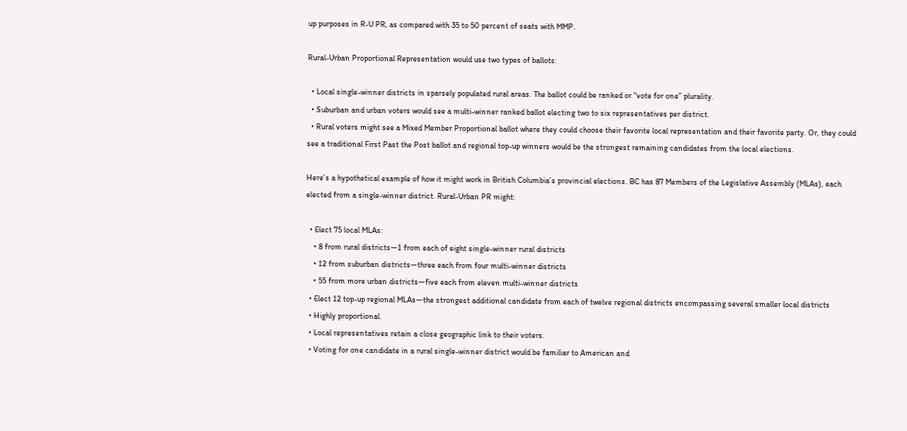up purposes in R-U PR, as compared with 35 to 50 percent of seats with MMP.

Rural-Urban Proportional Representation would use two types of ballots:

  • Local single-winner districts in sparsely populated rural areas. The ballot could be ranked or “vote for one” plurality.
  • Suburban and urban voters would see a multi-winner ranked ballot electing two to six representatives per district.
  • Rural voters might see a Mixed Member Proportional ballot where they could choose their favorite local representation and their favorite party. Or, they could see a traditional First Past the Post ballot and regional top-up winners would be the strongest remaining candidates from the local elections.

Here’s a hypothetical example of how it might work in British Columbia’s provincial elections. BC has 87 Members of the Legislative Assembly (MLAs), each elected from a single-winner district. Rural-Urban PR might:

  • Elect 75 local MLAs:
    • 8 from rural districts—1 from each of eight single-winner rural districts
    • 12 from suburban districts—three each from four multi-winner districts
    • 55 from more urban districts—five each from eleven multi-winner districts
  • Elect 12 top-up regional MLAs—the strongest additional candidate from each of twelve regional districts encompassing several smaller local districts
  • Highly proportional.
  • Local representatives retain a close geographic link to their voters.
  • Voting for one candidate in a rural single-winner district would be familiar to American and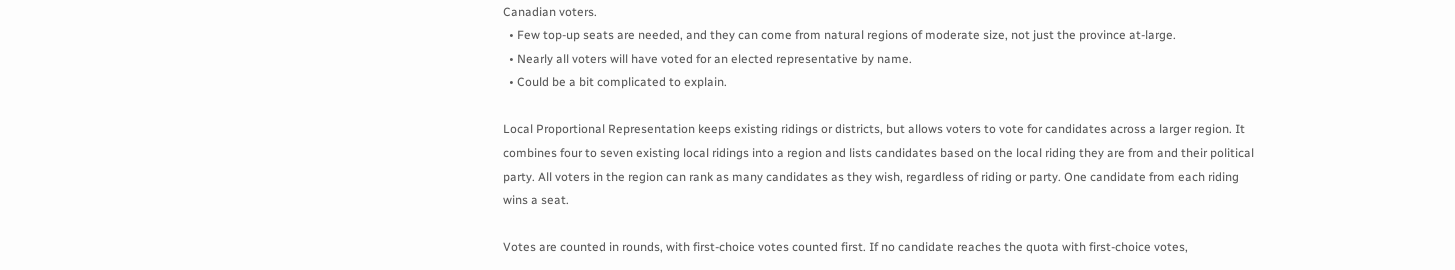Canadian voters.
  • Few top-up seats are needed, and they can come from natural regions of moderate size, not just the province at-large.
  • Nearly all voters will have voted for an elected representative by name.
  • Could be a bit complicated to explain.

Local Proportional Representation keeps existing ridings or districts, but allows voters to vote for candidates across a larger region. It combines four to seven existing local ridings into a region and lists candidates based on the local riding they are from and their political party. All voters in the region can rank as many candidates as they wish, regardless of riding or party. One candidate from each riding wins a seat.

Votes are counted in rounds, with first-choice votes counted first. If no candidate reaches the quota with first-choice votes,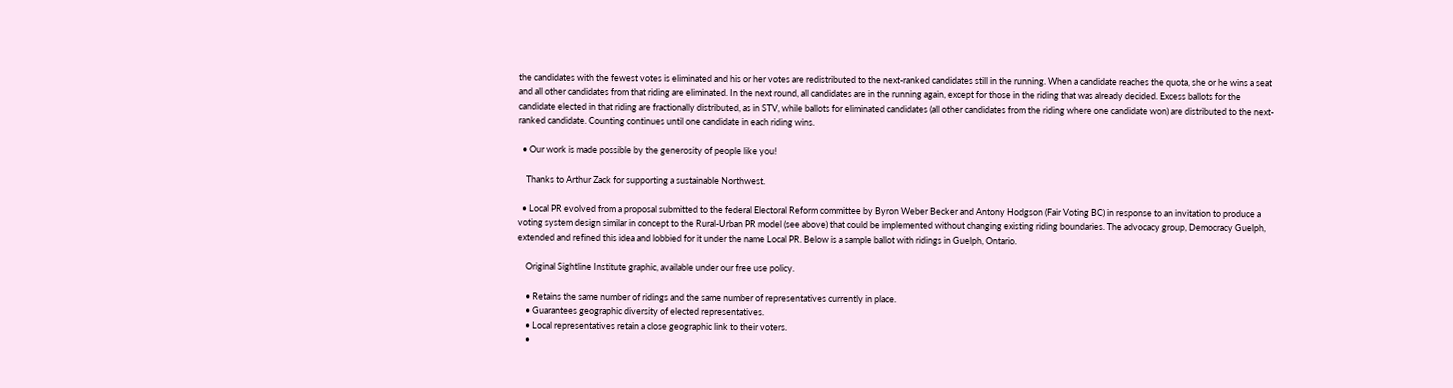the candidates with the fewest votes is eliminated and his or her votes are redistributed to the next-ranked candidates still in the running. When a candidate reaches the quota, she or he wins a seat and all other candidates from that riding are eliminated. In the next round, all candidates are in the running again, except for those in the riding that was already decided. Excess ballots for the candidate elected in that riding are fractionally distributed, as in STV, while ballots for eliminated candidates (all other candidates from the riding where one candidate won) are distributed to the next-ranked candidate. Counting continues until one candidate in each riding wins.

  • Our work is made possible by the generosity of people like you!

    Thanks to Arthur Zack for supporting a sustainable Northwest.

  • Local PR evolved from a proposal submitted to the federal Electoral Reform committee by Byron Weber Becker and Antony Hodgson (Fair Voting BC) in response to an invitation to produce a voting system design similar in concept to the Rural-Urban PR model (see above) that could be implemented without changing existing riding boundaries. The advocacy group, Democracy Guelph, extended and refined this idea and lobbied for it under the name Local PR. Below is a sample ballot with ridings in Guelph, Ontario.

    Original Sightline Institute graphic, available under our free use policy.

    • Retains the same number of ridings and the same number of representatives currently in place.
    • Guarantees geographic diversity of elected representatives.
    • Local representatives retain a close geographic link to their voters.
    •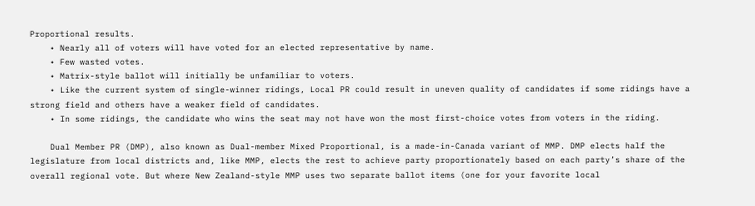Proportional results.
    • Nearly all of voters will have voted for an elected representative by name.
    • Few wasted votes.
    • Matrix-style ballot will initially be unfamiliar to voters.
    • Like the current system of single-winner ridings, Local PR could result in uneven quality of candidates if some ridings have a strong field and others have a weaker field of candidates.
    • In some ridings, the candidate who wins the seat may not have won the most first-choice votes from voters in the riding.

    Dual Member PR (DMP), also known as Dual-member Mixed Proportional, is a made-in-Canada variant of MMP. DMP elects half the legislature from local districts and, like MMP, elects the rest to achieve party proportionately based on each party’s share of the overall regional vote. But where New Zealand-style MMP uses two separate ballot items (one for your favorite local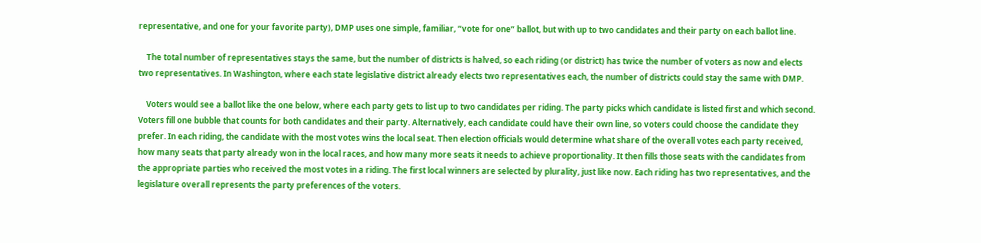representative, and one for your favorite party), DMP uses one simple, familiar, “vote for one” ballot, but with up to two candidates and their party on each ballot line.

    The total number of representatives stays the same, but the number of districts is halved, so each riding (or district) has twice the number of voters as now and elects two representatives. In Washington, where each state legislative district already elects two representatives each, the number of districts could stay the same with DMP.

    Voters would see a ballot like the one below, where each party gets to list up to two candidates per riding. The party picks which candidate is listed first and which second. Voters fill one bubble that counts for both candidates and their party. Alternatively, each candidate could have their own line, so voters could choose the candidate they prefer. In each riding, the candidate with the most votes wins the local seat. Then election officials would determine what share of the overall votes each party received, how many seats that party already won in the local races, and how many more seats it needs to achieve proportionality. It then fills those seats with the candidates from the appropriate parties who received the most votes in a riding. The first local winners are selected by plurality, just like now. Each riding has two representatives, and the legislature overall represents the party preferences of the voters.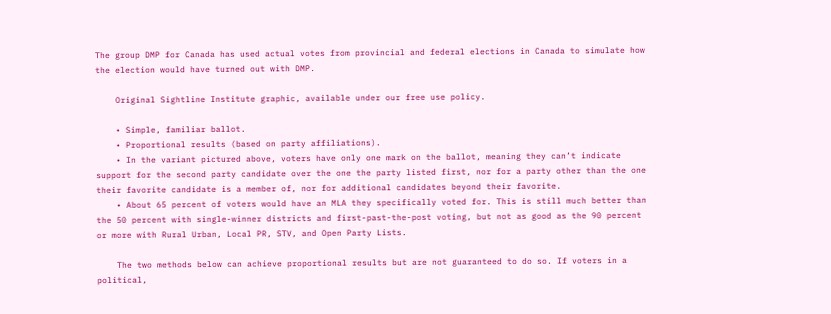The group DMP for Canada has used actual votes from provincial and federal elections in Canada to simulate how the election would have turned out with DMP.

    Original Sightline Institute graphic, available under our free use policy.

    • Simple, familiar ballot.
    • Proportional results (based on party affiliations).
    • In the variant pictured above, voters have only one mark on the ballot, meaning they can’t indicate support for the second party candidate over the one the party listed first, nor for a party other than the one their favorite candidate is a member of, nor for additional candidates beyond their favorite.
    • About 65 percent of voters would have an MLA they specifically voted for. This is still much better than the 50 percent with single-winner districts and first-past-the-post voting, but not as good as the 90 percent or more with Rural Urban, Local PR, STV, and Open Party Lists.

    The two methods below can achieve proportional results but are not guaranteed to do so. If voters in a political,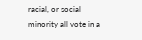racial, or social minority all vote in a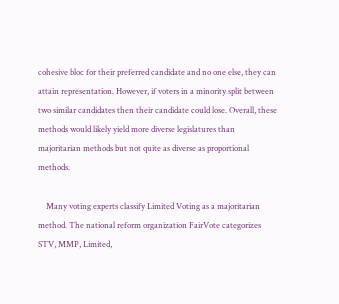cohesive bloc for their preferred candidate and no one else, they can attain representation. However, if voters in a minority split between two similar candidates then their candidate could lose. Overall, these methods would likely yield more diverse legislatures than majoritarian methods but not quite as diverse as proportional methods.

    Many voting experts classify Limited Voting as a majoritarian method. The national reform organization FairVote categorizes STV, MMP, Limited,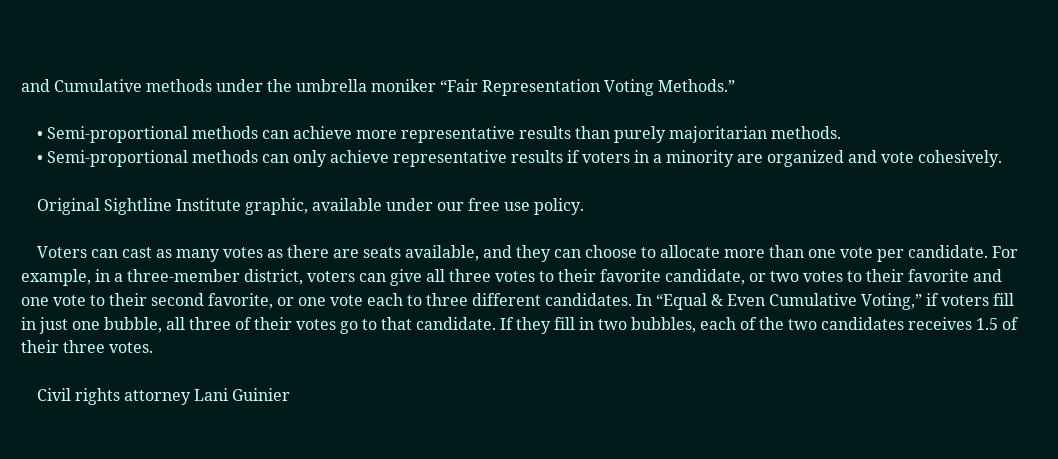and Cumulative methods under the umbrella moniker “Fair Representation Voting Methods.”

    • Semi-proportional methods can achieve more representative results than purely majoritarian methods.
    • Semi-proportional methods can only achieve representative results if voters in a minority are organized and vote cohesively.

    Original Sightline Institute graphic, available under our free use policy.

    Voters can cast as many votes as there are seats available, and they can choose to allocate more than one vote per candidate. For example, in a three-member district, voters can give all three votes to their favorite candidate, or two votes to their favorite and one vote to their second favorite, or one vote each to three different candidates. In “Equal & Even Cumulative Voting,” if voters fill in just one bubble, all three of their votes go to that candidate. If they fill in two bubbles, each of the two candidates receives 1.5 of their three votes.

    Civil rights attorney Lani Guinier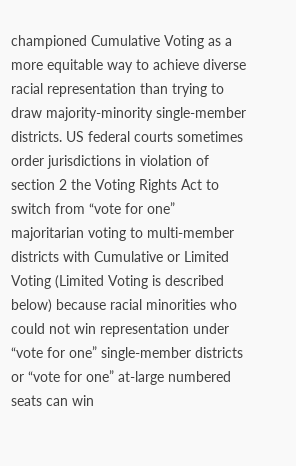championed Cumulative Voting as a more equitable way to achieve diverse racial representation than trying to draw majority-minority single-member districts. US federal courts sometimes order jurisdictions in violation of section 2 the Voting Rights Act to switch from “vote for one” majoritarian voting to multi-member districts with Cumulative or Limited Voting (Limited Voting is described below) because racial minorities who could not win representation under “vote for one” single-member districts or “vote for one” at-large numbered seats can win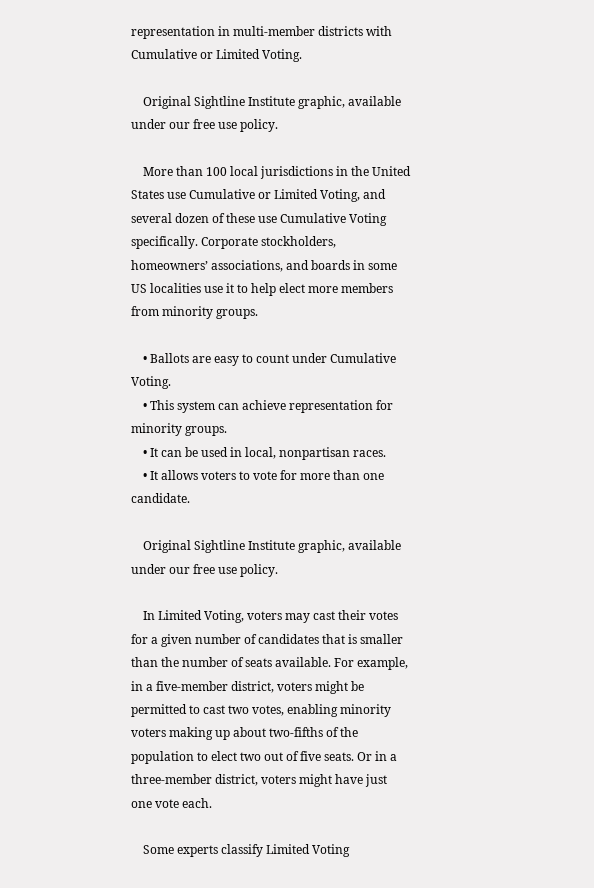representation in multi-member districts with Cumulative or Limited Voting.

    Original Sightline Institute graphic, available under our free use policy.

    More than 100 local jurisdictions in the United States use Cumulative or Limited Voting, and several dozen of these use Cumulative Voting specifically. Corporate stockholders, homeowners’ associations, and boards in some US localities use it to help elect more members from minority groups.

    • Ballots are easy to count under Cumulative Voting.
    • This system can achieve representation for minority groups.
    • It can be used in local, nonpartisan races.
    • It allows voters to vote for more than one candidate.

    Original Sightline Institute graphic, available under our free use policy.

    In Limited Voting, voters may cast their votes for a given number of candidates that is smaller than the number of seats available. For example, in a five-member district, voters might be permitted to cast two votes, enabling minority voters making up about two-fifths of the population to elect two out of five seats. Or in a three-member district, voters might have just one vote each.

    Some experts classify Limited Voting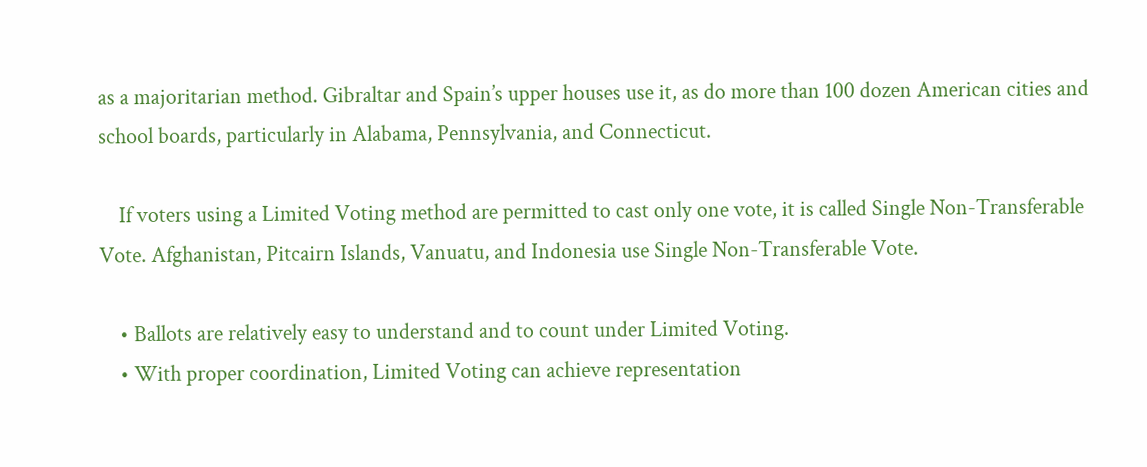as a majoritarian method. Gibraltar and Spain’s upper houses use it, as do more than 100 dozen American cities and school boards, particularly in Alabama, Pennsylvania, and Connecticut.

    If voters using a Limited Voting method are permitted to cast only one vote, it is called Single Non-Transferable Vote. Afghanistan, Pitcairn Islands, Vanuatu, and Indonesia use Single Non-Transferable Vote.

    • Ballots are relatively easy to understand and to count under Limited Voting.
    • With proper coordination, Limited Voting can achieve representation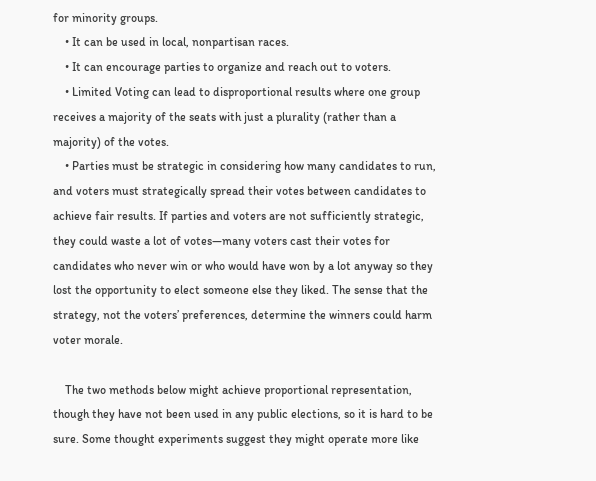for minority groups.
    • It can be used in local, nonpartisan races.
    • It can encourage parties to organize and reach out to voters.
    • Limited Voting can lead to disproportional results where one group receives a majority of the seats with just a plurality (rather than a majority) of the votes.
    • Parties must be strategic in considering how many candidates to run, and voters must strategically spread their votes between candidates to achieve fair results. If parties and voters are not sufficiently strategic, they could waste a lot of votes—many voters cast their votes for candidates who never win or who would have won by a lot anyway so they lost the opportunity to elect someone else they liked. The sense that the strategy, not the voters’ preferences, determine the winners could harm voter morale.

    The two methods below might achieve proportional representation, though they have not been used in any public elections, so it is hard to be sure. Some thought experiments suggest they might operate more like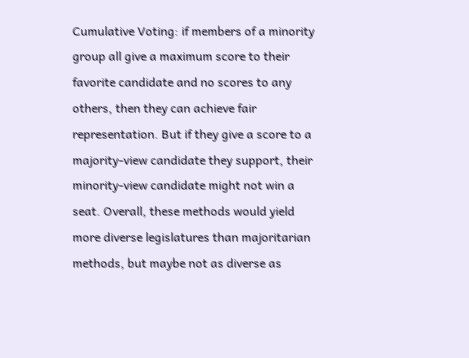Cumulative Voting: if members of a minority group all give a maximum score to their favorite candidate and no scores to any others, then they can achieve fair representation. But if they give a score to a majority-view candidate they support, their minority-view candidate might not win a seat. Overall, these methods would yield more diverse legislatures than majoritarian methods, but maybe not as diverse as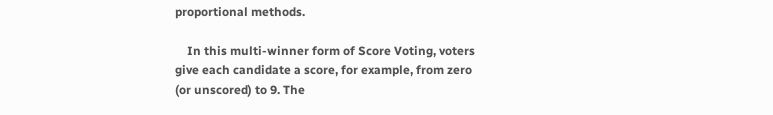proportional methods.

    In this multi-winner form of Score Voting, voters give each candidate a score, for example, from zero (or unscored) to 9. The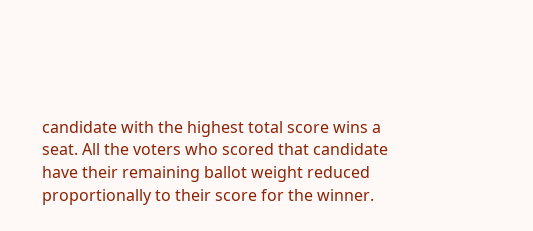candidate with the highest total score wins a seat. All the voters who scored that candidate have their remaining ballot weight reduced proportionally to their score for the winner.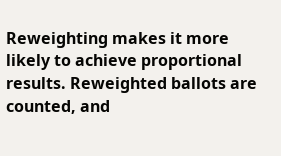Reweighting makes it more likely to achieve proportional results. Reweighted ballots are counted, and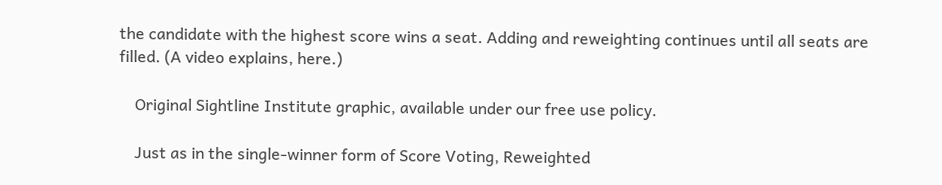the candidate with the highest score wins a seat. Adding and reweighting continues until all seats are filled. (A video explains, here.)

    Original Sightline Institute graphic, available under our free use policy.

    Just as in the single-winner form of Score Voting, Reweighted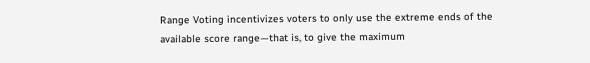Range Voting incentivizes voters to only use the extreme ends of the available score range—that is, to give the maximum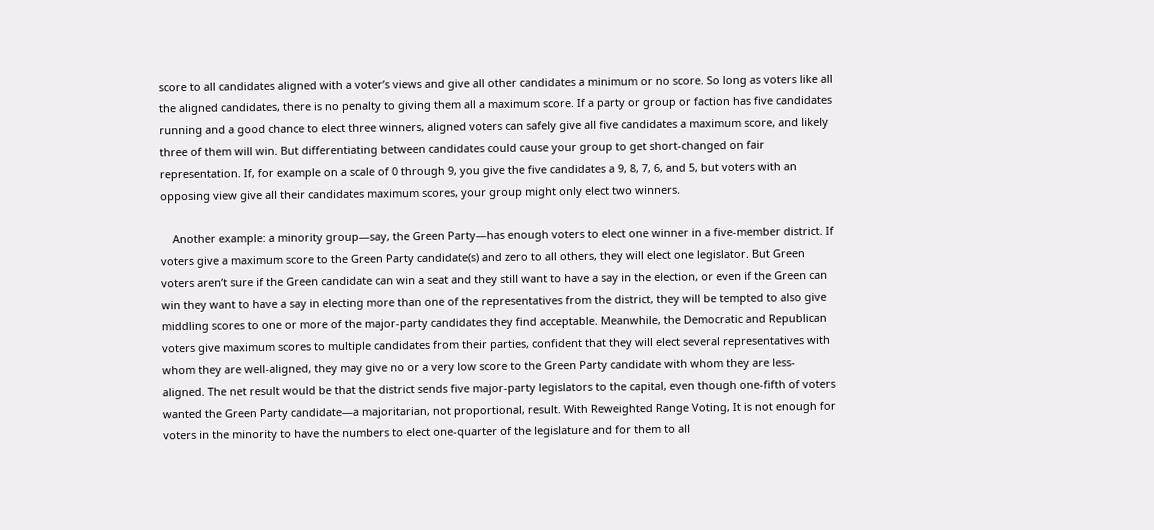score to all candidates aligned with a voter’s views and give all other candidates a minimum or no score. So long as voters like all the aligned candidates, there is no penalty to giving them all a maximum score. If a party or group or faction has five candidates running and a good chance to elect three winners, aligned voters can safely give all five candidates a maximum score, and likely three of them will win. But differentiating between candidates could cause your group to get short-changed on fair representation. If, for example on a scale of 0 through 9, you give the five candidates a 9, 8, 7, 6, and 5, but voters with an opposing view give all their candidates maximum scores, your group might only elect two winners.

    Another example: a minority group—say, the Green Party—has enough voters to elect one winner in a five-member district. If voters give a maximum score to the Green Party candidate(s) and zero to all others, they will elect one legislator. But Green voters aren’t sure if the Green candidate can win a seat and they still want to have a say in the election, or even if the Green can win they want to have a say in electing more than one of the representatives from the district, they will be tempted to also give middling scores to one or more of the major-party candidates they find acceptable. Meanwhile, the Democratic and Republican voters give maximum scores to multiple candidates from their parties, confident that they will elect several representatives with whom they are well-aligned, they may give no or a very low score to the Green Party candidate with whom they are less-aligned. The net result would be that the district sends five major-party legislators to the capital, even though one-fifth of voters wanted the Green Party candidate—a majoritarian, not proportional, result. With Reweighted Range Voting, It is not enough for voters in the minority to have the numbers to elect one-quarter of the legislature and for them to all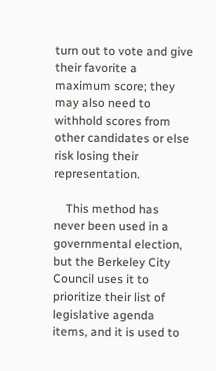turn out to vote and give their favorite a maximum score; they may also need to withhold scores from other candidates or else risk losing their representation.

    This method has never been used in a governmental election, but the Berkeley City Council uses it to prioritize their list of legislative agenda items, and it is used to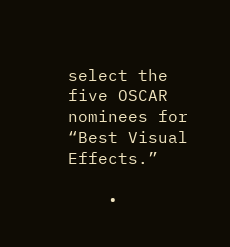select the five OSCAR nominees for “Best Visual Effects.”

    •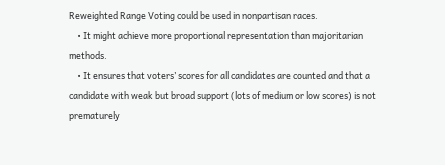Reweighted Range Voting could be used in nonpartisan races.
    • It might achieve more proportional representation than majoritarian methods.
    • It ensures that voters’ scores for all candidates are counted and that a candidate with weak but broad support (lots of medium or low scores) is not prematurely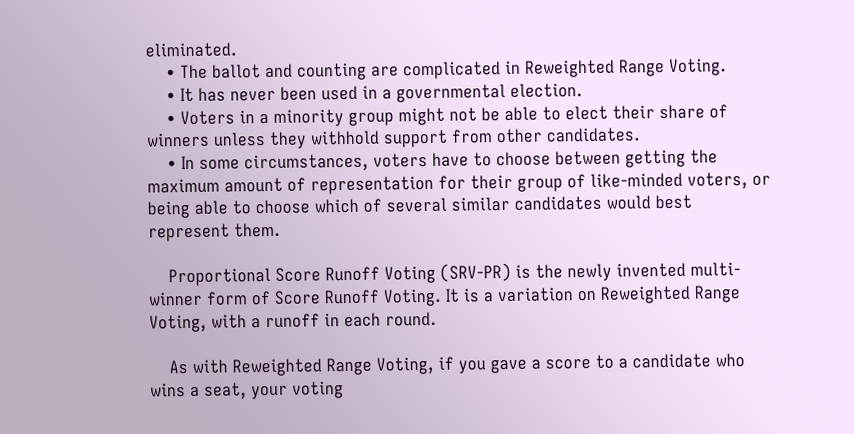eliminated.
    • The ballot and counting are complicated in Reweighted Range Voting.
    • It has never been used in a governmental election.
    • Voters in a minority group might not be able to elect their share of winners unless they withhold support from other candidates.
    • In some circumstances, voters have to choose between getting the maximum amount of representation for their group of like-minded voters, or being able to choose which of several similar candidates would best represent them.

    Proportional Score Runoff Voting (SRV-PR) is the newly invented multi-winner form of Score Runoff Voting. It is a variation on Reweighted Range Voting, with a runoff in each round.

    As with Reweighted Range Voting, if you gave a score to a candidate who wins a seat, your voting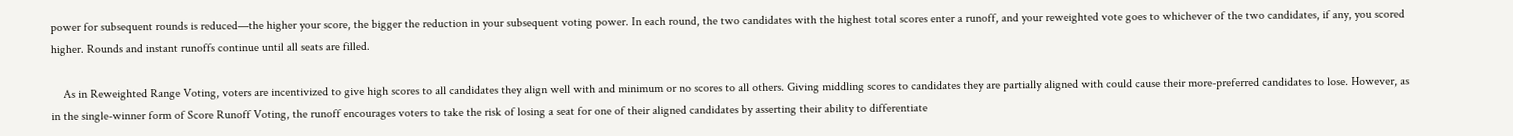power for subsequent rounds is reduced—the higher your score, the bigger the reduction in your subsequent voting power. In each round, the two candidates with the highest total scores enter a runoff, and your reweighted vote goes to whichever of the two candidates, if any, you scored higher. Rounds and instant runoffs continue until all seats are filled.

    As in Reweighted Range Voting, voters are incentivized to give high scores to all candidates they align well with and minimum or no scores to all others. Giving middling scores to candidates they are partially aligned with could cause their more-preferred candidates to lose. However, as in the single-winner form of Score Runoff Voting, the runoff encourages voters to take the risk of losing a seat for one of their aligned candidates by asserting their ability to differentiate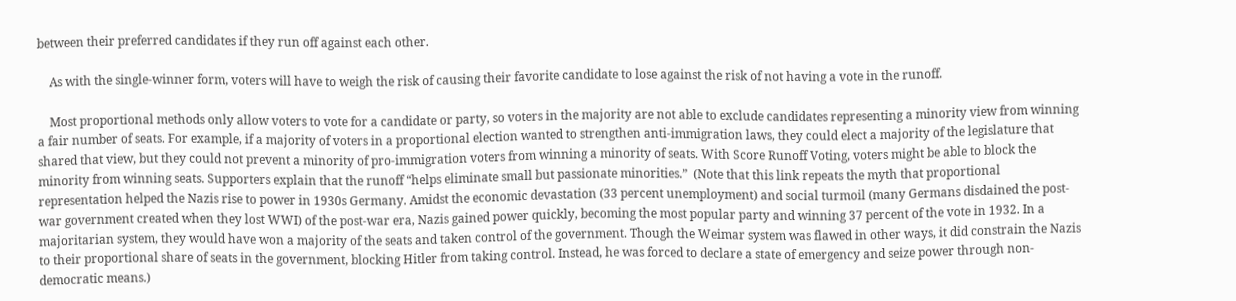between their preferred candidates if they run off against each other.

    As with the single-winner form, voters will have to weigh the risk of causing their favorite candidate to lose against the risk of not having a vote in the runoff.

    Most proportional methods only allow voters to vote for a candidate or party, so voters in the majority are not able to exclude candidates representing a minority view from winning a fair number of seats. For example, if a majority of voters in a proportional election wanted to strengthen anti-immigration laws, they could elect a majority of the legislature that shared that view, but they could not prevent a minority of pro-immigration voters from winning a minority of seats. With Score Runoff Voting, voters might be able to block the minority from winning seats. Supporters explain that the runoff “helps eliminate small but passionate minorities.”  (Note that this link repeats the myth that proportional representation helped the Nazis rise to power in 1930s Germany. Amidst the economic devastation (33 percent unemployment) and social turmoil (many Germans disdained the post-war government created when they lost WWI) of the post-war era, Nazis gained power quickly, becoming the most popular party and winning 37 percent of the vote in 1932. In a majoritarian system, they would have won a majority of the seats and taken control of the government. Though the Weimar system was flawed in other ways, it did constrain the Nazis to their proportional share of seats in the government, blocking Hitler from taking control. Instead, he was forced to declare a state of emergency and seize power through non-democratic means.)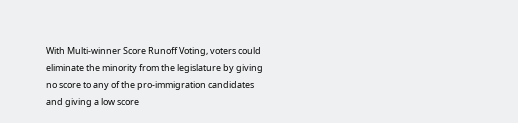With Multi-winner Score Runoff Voting, voters could eliminate the minority from the legislature by giving no score to any of the pro-immigration candidates and giving a low score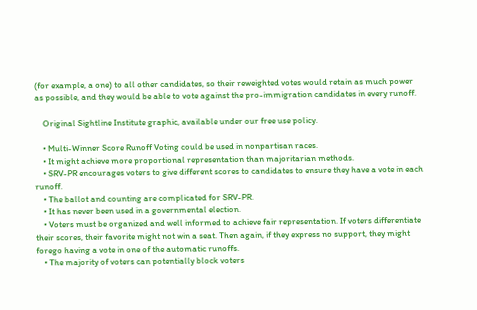(for example, a one) to all other candidates, so their reweighted votes would retain as much power as possible, and they would be able to vote against the pro-immigration candidates in every runoff.

    Original Sightline Institute graphic, available under our free use policy.

    • Multi-Winner Score Runoff Voting could be used in nonpartisan races.
    • It might achieve more proportional representation than majoritarian methods.
    • SRV-PR encourages voters to give different scores to candidates to ensure they have a vote in each runoff.
    • The ballot and counting are complicated for SRV-PR.
    • It has never been used in a governmental election.
    • Voters must be organized and well informed to achieve fair representation. If voters differentiate their scores, their favorite might not win a seat. Then again, if they express no support, they might forego having a vote in one of the automatic runoffs.
    • The majority of voters can potentially block voters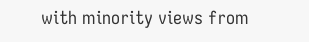with minority views from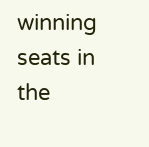winning seats in the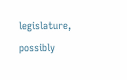legislature, possibly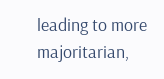leading to more majoritarian,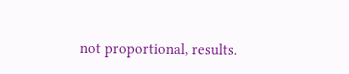not proportional, results.